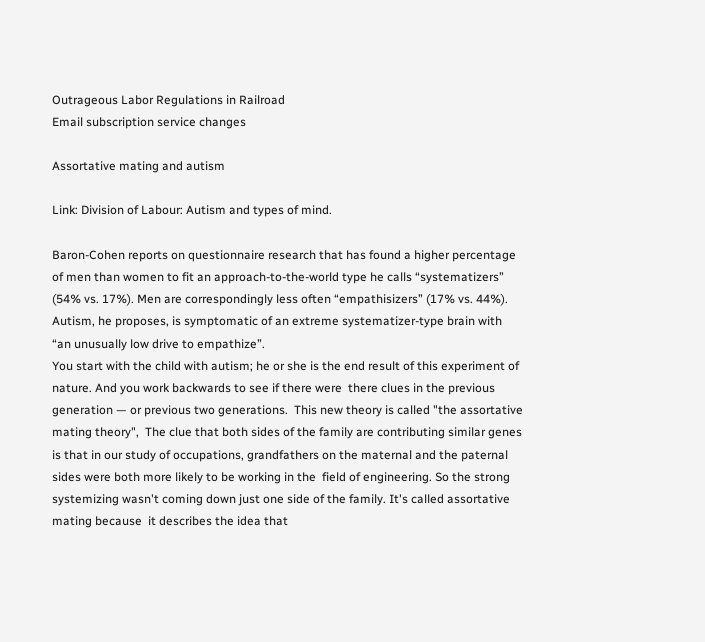Outrageous Labor Regulations in Railroad
Email subscription service changes

Assortative mating and autism

Link: Division of Labour: Autism and types of mind.

Baron-Cohen reports on questionnaire research that has found a higher percentage of men than women to fit an approach-to-the-world type he calls “systematizers” (54% vs. 17%). Men are correspondingly less often “empathisizers” (17% vs. 44%). Autism, he proposes, is symptomatic of an extreme systematizer-type brain with “an unusually low drive to empathize”.
You start with the child with autism; he or she is the end result of this experiment of nature. And you work backwards to see if there were  there clues in the previous generation — or previous two generations.  This new theory is called "the assortative mating theory",  The clue that both sides of the family are contributing similar genes is that in our study of occupations, grandfathers on the maternal and the paternal sides were both more likely to be working in the  field of engineering. So the strong systemizing wasn't coming down just one side of the family. It's called assortative mating because  it describes the idea that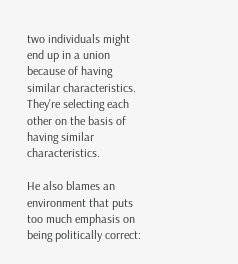two individuals might end up in a union because of having similar characteristics. They're selecting each other on the basis of having similar characteristics.

He also blames an environment that puts too much emphasis on being politically correct: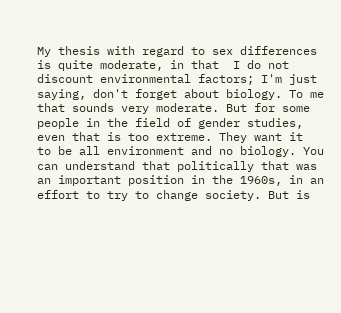My thesis with regard to sex differences is quite moderate, in that  I do not discount environmental factors; I'm just saying, don't forget about biology. To me that sounds very moderate. But for some people in the field of gender studies, even that is too extreme. They want it  to be all environment and no biology. You can understand that politically that was an important position in the 1960s, in an effort to try to change society. But is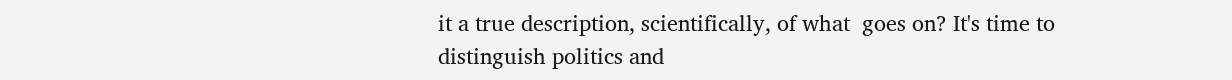it a true description, scientifically, of what  goes on? It's time to distinguish politics and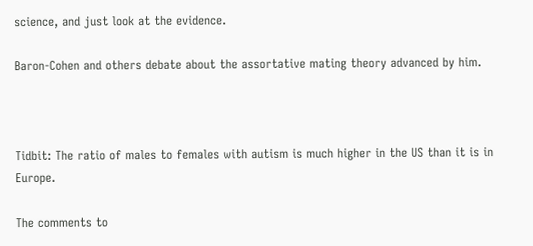science, and just look at the evidence.

Baron-Cohen and others debate about the assortative mating theory advanced by him.



Tidbit: The ratio of males to females with autism is much higher in the US than it is in Europe.

The comments to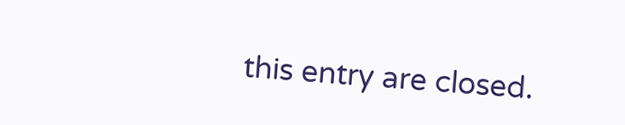this entry are closed.